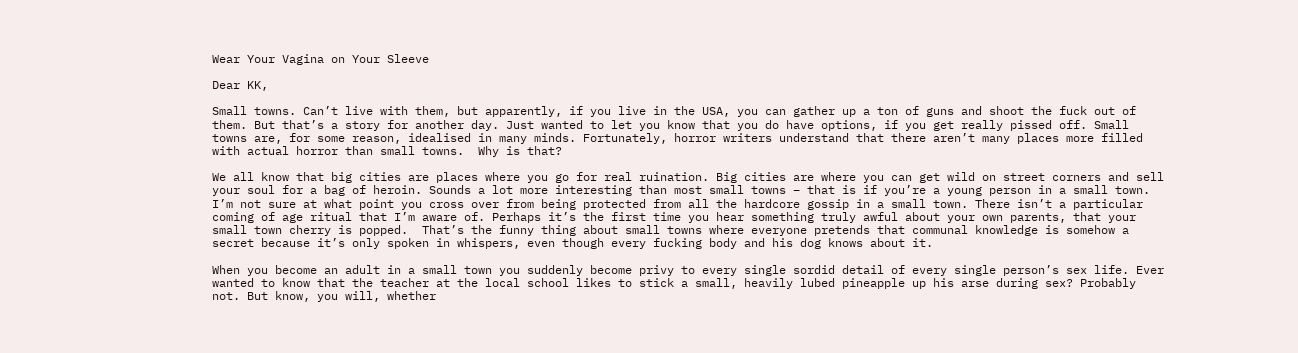Wear Your Vagina on Your Sleeve

Dear KK,

Small towns. Can’t live with them, but apparently, if you live in the USA, you can gather up a ton of guns and shoot the fuck out of them. But that’s a story for another day. Just wanted to let you know that you do have options, if you get really pissed off. Small towns are, for some reason, idealised in many minds. Fortunately, horror writers understand that there aren’t many places more filled with actual horror than small towns.  Why is that?

We all know that big cities are places where you go for real ruination. Big cities are where you can get wild on street corners and sell your soul for a bag of heroin. Sounds a lot more interesting than most small towns – that is if you’re a young person in a small town. I’m not sure at what point you cross over from being protected from all the hardcore gossip in a small town. There isn’t a particular coming of age ritual that I’m aware of. Perhaps it’s the first time you hear something truly awful about your own parents, that your small town cherry is popped.  That’s the funny thing about small towns where everyone pretends that communal knowledge is somehow a secret because it’s only spoken in whispers, even though every fucking body and his dog knows about it.

When you become an adult in a small town you suddenly become privy to every single sordid detail of every single person’s sex life. Ever wanted to know that the teacher at the local school likes to stick a small, heavily lubed pineapple up his arse during sex? Probably not. But know, you will, whether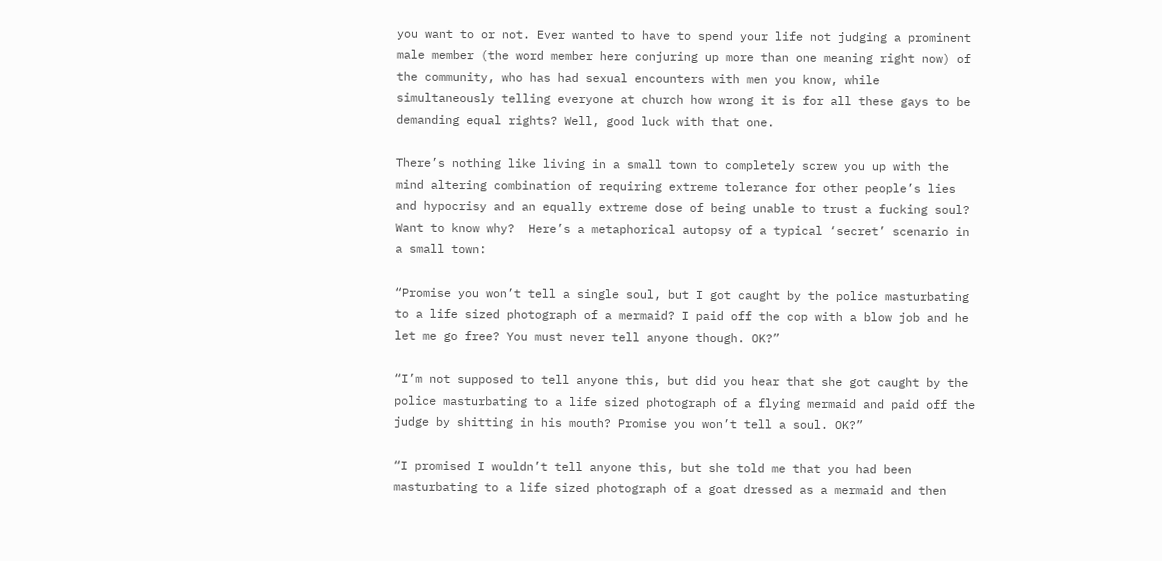you want to or not. Ever wanted to have to spend your life not judging a prominent male member (the word member here conjuring up more than one meaning right now) of the community, who has had sexual encounters with men you know, while simultaneously telling everyone at church how wrong it is for all these gays to be demanding equal rights? Well, good luck with that one.

There’s nothing like living in a small town to completely screw you up with the mind altering combination of requiring extreme tolerance for other people’s lies and hypocrisy and an equally extreme dose of being unable to trust a fucking soul? Want to know why?  Here’s a metaphorical autopsy of a typical ‘secret’ scenario in a small town:

“Promise you won’t tell a single soul, but I got caught by the police masturbating to a life sized photograph of a mermaid? I paid off the cop with a blow job and he let me go free? You must never tell anyone though. OK?”

“I’m not supposed to tell anyone this, but did you hear that she got caught by the police masturbating to a life sized photograph of a flying mermaid and paid off the judge by shitting in his mouth? Promise you won’t tell a soul. OK?”

“I promised I wouldn’t tell anyone this, but she told me that you had been masturbating to a life sized photograph of a goat dressed as a mermaid and then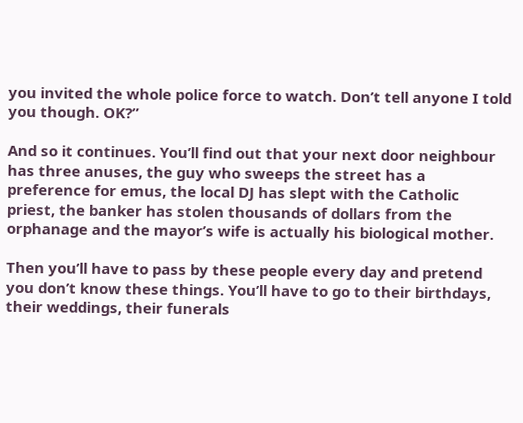you invited the whole police force to watch. Don’t tell anyone I told you though. OK?”

And so it continues. You’ll find out that your next door neighbour has three anuses, the guy who sweeps the street has a preference for emus, the local DJ has slept with the Catholic priest, the banker has stolen thousands of dollars from the orphanage and the mayor’s wife is actually his biological mother.

Then you’ll have to pass by these people every day and pretend you don’t know these things. You’ll have to go to their birthdays, their weddings, their funerals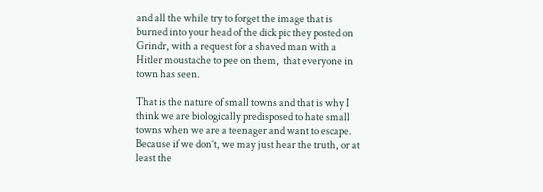and all the while try to forget the image that is burned into your head of the dick pic they posted on Grindr, with a request for a shaved man with a Hitler moustache to pee on them,  that everyone in town has seen.

That is the nature of small towns and that is why I think we are biologically predisposed to hate small towns when we are a teenager and want to escape. Because if we don’t, we may just hear the truth, or at least the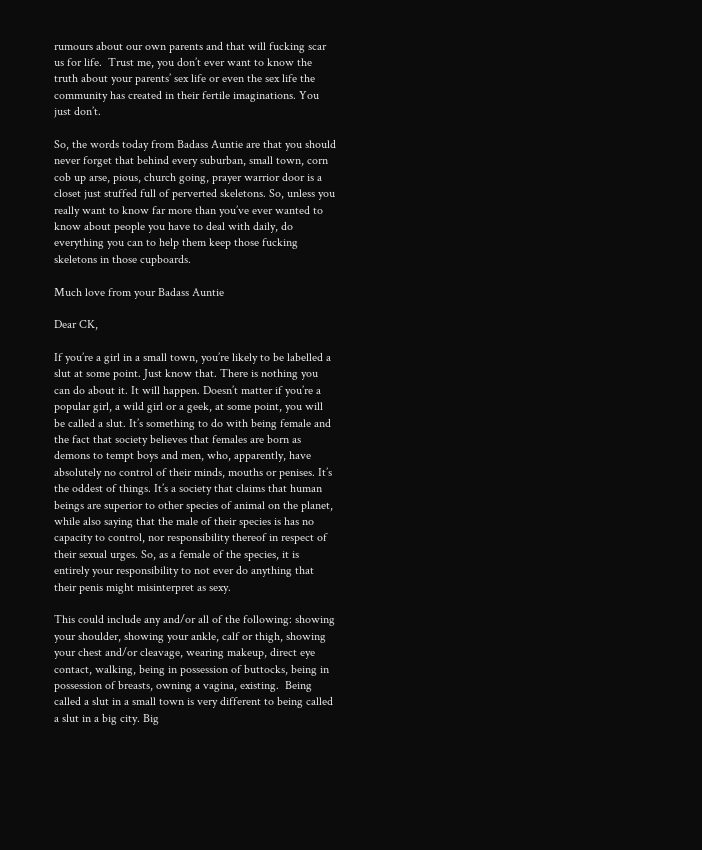rumours about our own parents and that will fucking scar us for life.  Trust me, you don’t ever want to know the truth about your parents’ sex life or even the sex life the community has created in their fertile imaginations. You just don’t.

So, the words today from Badass Auntie are that you should never forget that behind every suburban, small town, corn cob up arse, pious, church going, prayer warrior door is a closet just stuffed full of perverted skeletons. So, unless you really want to know far more than you’ve ever wanted to know about people you have to deal with daily, do everything you can to help them keep those fucking skeletons in those cupboards.

Much love from your Badass Auntie

Dear CK,

If you’re a girl in a small town, you’re likely to be labelled a slut at some point. Just know that. There is nothing you can do about it. It will happen. Doesn’t matter if you’re a popular girl, a wild girl or a geek, at some point, you will be called a slut. It’s something to do with being female and the fact that society believes that females are born as demons to tempt boys and men, who, apparently, have absolutely no control of their minds, mouths or penises. It’s the oddest of things. It’s a society that claims that human beings are superior to other species of animal on the planet, while also saying that the male of their species is has no capacity to control, nor responsibility thereof in respect of their sexual urges. So, as a female of the species, it is entirely your responsibility to not ever do anything that their penis might misinterpret as sexy.

This could include any and/or all of the following: showing your shoulder, showing your ankle, calf or thigh, showing your chest and/or cleavage, wearing makeup, direct eye contact, walking, being in possession of buttocks, being in possession of breasts, owning a vagina, existing.  Being called a slut in a small town is very different to being called a slut in a big city. Big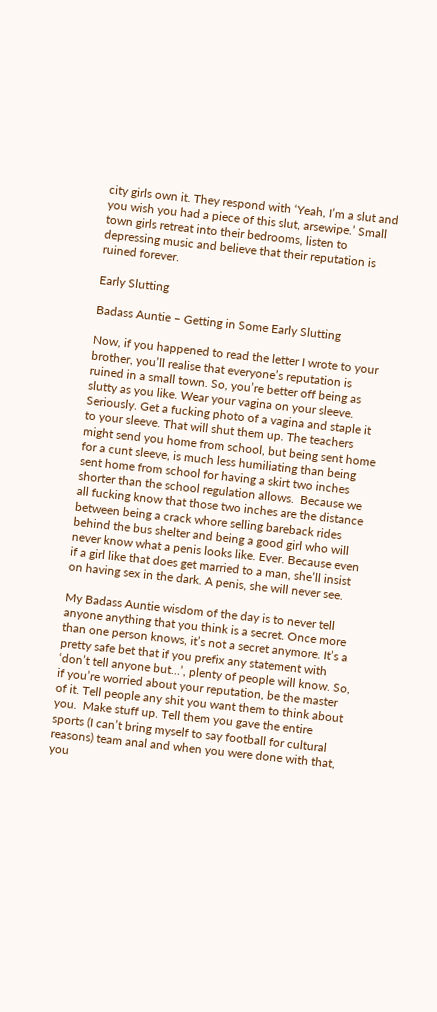city girls own it. They respond with ‘Yeah, I’m a slut and you wish you had a piece of this slut, arsewipe.’ Small town girls retreat into their bedrooms, listen to depressing music and believe that their reputation is ruined forever.

Early Slutting

Badass Auntie – Getting in Some Early Slutting

Now, if you happened to read the letter I wrote to your brother, you’ll realise that everyone’s reputation is ruined in a small town. So, you’re better off being as slutty as you like. Wear your vagina on your sleeve. Seriously. Get a fucking photo of a vagina and staple it to your sleeve. That will shut them up. The teachers might send you home from school, but being sent home for a cunt sleeve, is much less humiliating than being sent home from school for having a skirt two inches shorter than the school regulation allows.  Because we all fucking know that those two inches are the distance between being a crack whore selling bareback rides behind the bus shelter and being a good girl who will never know what a penis looks like. Ever. Because even if a girl like that does get married to a man, she’ll insist on having sex in the dark. A penis, she will never see.

My Badass Auntie wisdom of the day is to never tell anyone anything that you think is a secret. Once more than one person knows, it’s not a secret anymore. It’s a pretty safe bet that if you prefix any statement with ‘don’t tell anyone but…’, plenty of people will know. So, if you’re worried about your reputation, be the master of it. Tell people any shit you want them to think about you.  Make stuff up. Tell them you gave the entire sports (I can’t bring myself to say football for cultural reasons) team anal and when you were done with that, you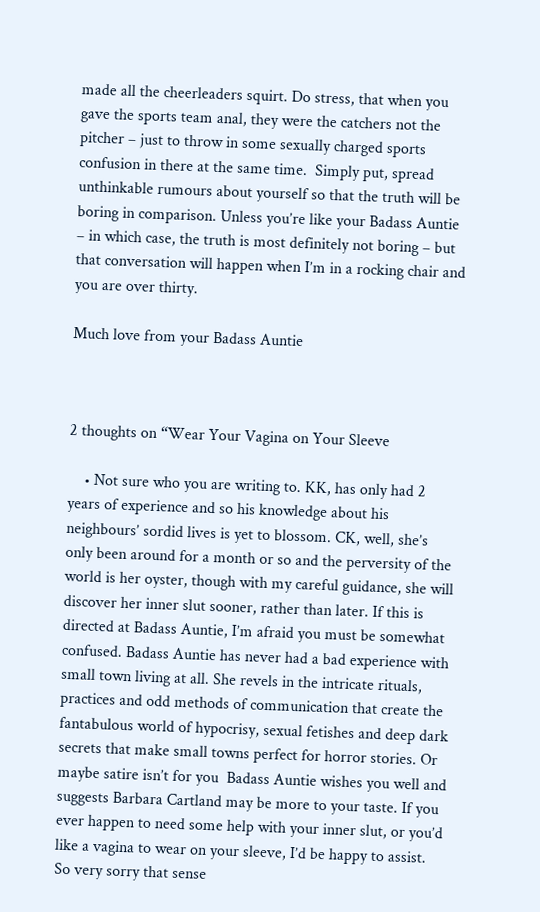made all the cheerleaders squirt. Do stress, that when you gave the sports team anal, they were the catchers not the pitcher – just to throw in some sexually charged sports confusion in there at the same time.  Simply put, spread unthinkable rumours about yourself so that the truth will be boring in comparison. Unless you’re like your Badass Auntie – in which case, the truth is most definitely not boring – but that conversation will happen when I’m in a rocking chair and you are over thirty.

Much love from your Badass Auntie



2 thoughts on “Wear Your Vagina on Your Sleeve

    • Not sure who you are writing to. KK, has only had 2 years of experience and so his knowledge about his neighbours’ sordid lives is yet to blossom. CK, well, she’s only been around for a month or so and the perversity of the world is her oyster, though with my careful guidance, she will discover her inner slut sooner, rather than later. If this is directed at Badass Auntie, I’m afraid you must be somewhat confused. Badass Auntie has never had a bad experience with small town living at all. She revels in the intricate rituals, practices and odd methods of communication that create the fantabulous world of hypocrisy, sexual fetishes and deep dark secrets that make small towns perfect for horror stories. Or maybe satire isn’t for you  Badass Auntie wishes you well and suggests Barbara Cartland may be more to your taste. If you ever happen to need some help with your inner slut, or you’d like a vagina to wear on your sleeve, I’d be happy to assist. So very sorry that sense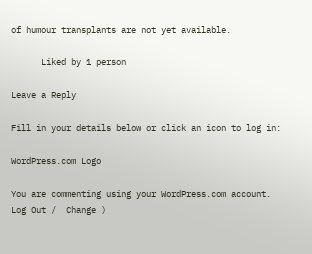of humour transplants are not yet available.

      Liked by 1 person

Leave a Reply

Fill in your details below or click an icon to log in:

WordPress.com Logo

You are commenting using your WordPress.com account. Log Out /  Change )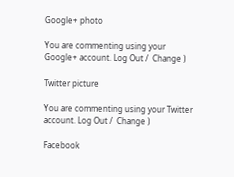Google+ photo

You are commenting using your Google+ account. Log Out /  Change )

Twitter picture

You are commenting using your Twitter account. Log Out /  Change )

Facebook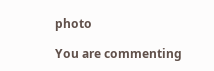photo

You are commenting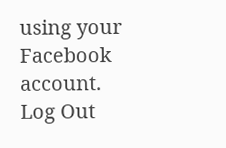using your Facebook account. Log Out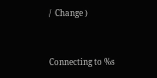/  Change )


Connecting to %s